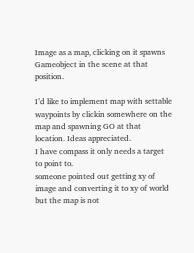Image as a map, clicking on it spawns Gameobject in the scene at that position.

I’d like to implement map with settable waypoints by clickin somewhere on the map and spawning GO at that location. Ideas appreciated.
I have compass it only needs a target to point to.
someone pointed out getting xy of image and converting it to xy of world but the map is not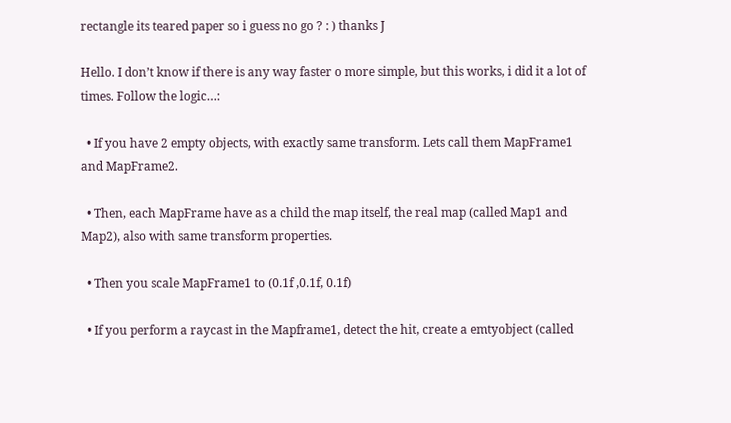rectangle its teared paper so i guess no go ? : ) thanks J

Hello. I don’t know if there is any way faster o more simple, but this works, i did it a lot of times. Follow the logic…:

  • If you have 2 empty objects, with exactly same transform. Lets call them MapFrame1 and MapFrame2.

  • Then, each MapFrame have as a child the map itself, the real map (called Map1 and Map2), also with same transform properties.

  • Then you scale MapFrame1 to (0.1f ,0.1f, 0.1f)

  • If you perform a raycast in the Mapframe1, detect the hit, create a emtyobject (called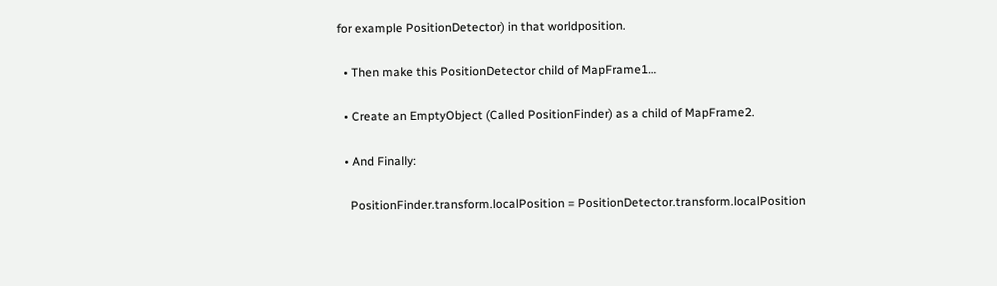for example PositionDetector) in that worldposition.

  • Then make this PositionDetector child of MapFrame1…

  • Create an EmptyObject (Called PositionFinder) as a child of MapFrame2.

  • And Finally:

    PositionFinder.transform.localPosition = PositionDetector.transform.localPosition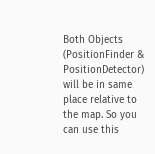Both Objects (PositionFinder & PositionDetector) will be in same place relative to the map. So you can use this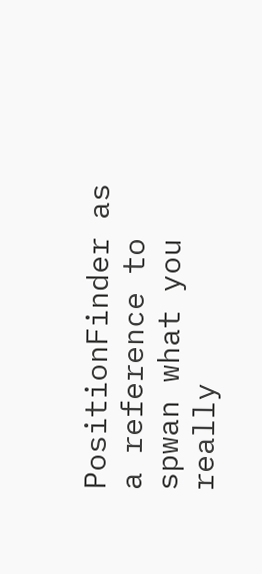PositionFinder as a reference to spwan what you really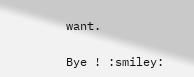want.

Bye ! :smiley: